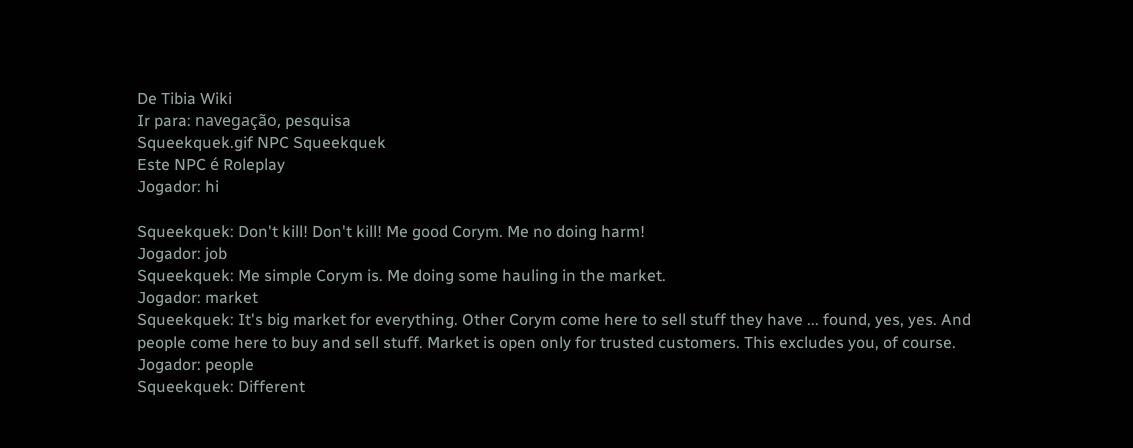De Tibia Wiki
Ir para: navegação, pesquisa
Squeekquek.gif NPC Squeekquek
Este NPC é Roleplay
Jogador: hi

Squeekquek: Don't kill! Don't kill! Me good Corym. Me no doing harm!
Jogador: job
Squeekquek: Me simple Corym is. Me doing some hauling in the market.
Jogador: market
Squeekquek: It's big market for everything. Other Corym come here to sell stuff they have ... found, yes, yes. And people come here to buy and sell stuff. Market is open only for trusted customers. This excludes you, of course.
Jogador: people
Squeekquek: Different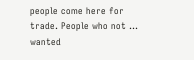people come here for trade. People who not ... wanted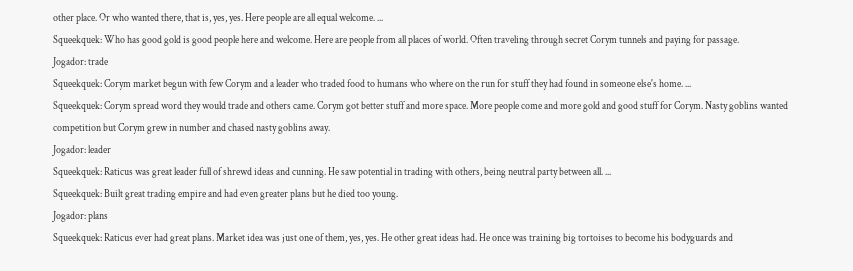other place. Or who wanted there, that is, yes, yes. Here people are all equal welcome. ...
Squeekquek: Who has good gold is good people here and welcome. Here are people from all places of world. Often traveling through secret Corym tunnels and paying for passage.
Jogador: trade
Squeekquek: Corym market begun with few Corym and a leader who traded food to humans who where on the run for stuff they had found in someone else's home. ...
Squeekquek: Corym spread word they would trade and others came. Corym got better stuff and more space. More people come and more gold and good stuff for Corym. Nasty goblins wanted competition but Corym grew in number and chased nasty goblins away.
Jogador: leader
Squeekquek: Raticus was great leader full of shrewd ideas and cunning. He saw potential in trading with others, being neutral party between all. ...
Squeekquek: Built great trading empire and had even greater plans but he died too young.
Jogador: plans
Squeekquek: Raticus ever had great plans. Market idea was just one of them, yes, yes. He other great ideas had. He once was training big tortoises to become his bodyguards and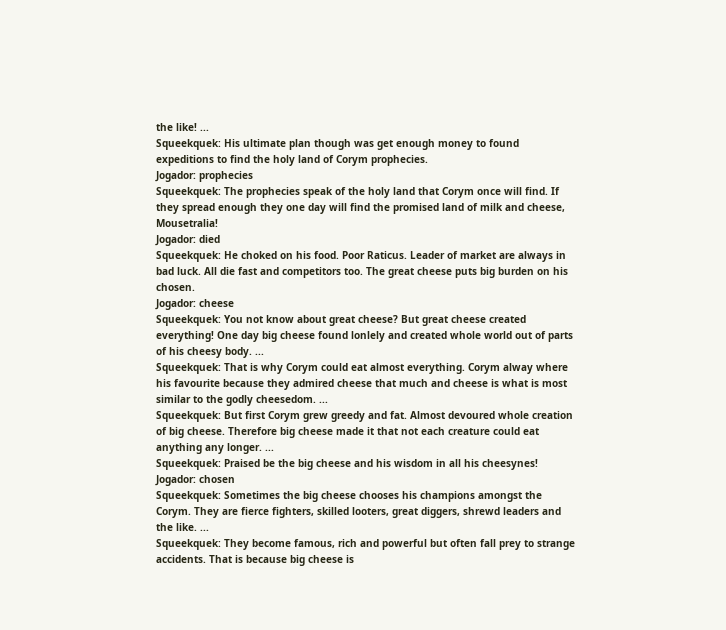the like! ...
Squeekquek: His ultimate plan though was get enough money to found expeditions to find the holy land of Corym prophecies.
Jogador: prophecies
Squeekquek: The prophecies speak of the holy land that Corym once will find. If they spread enough they one day will find the promised land of milk and cheese, Mousetralia!
Jogador: died
Squeekquek: He choked on his food. Poor Raticus. Leader of market are always in bad luck. All die fast and competitors too. The great cheese puts big burden on his chosen.
Jogador: cheese
Squeekquek: You not know about great cheese? But great cheese created everything! One day big cheese found lonlely and created whole world out of parts of his cheesy body. ...
Squeekquek: That is why Corym could eat almost everything. Corym alway where his favourite because they admired cheese that much and cheese is what is most similar to the godly cheesedom. ...
Squeekquek: But first Corym grew greedy and fat. Almost devoured whole creation of big cheese. Therefore big cheese made it that not each creature could eat anything any longer. ...
Squeekquek: Praised be the big cheese and his wisdom in all his cheesynes!
Jogador: chosen
Squeekquek: Sometimes the big cheese chooses his champions amongst the Corym. They are fierce fighters, skilled looters, great diggers, shrewd leaders and the like. ...
Squeekquek: They become famous, rich and powerful but often fall prey to strange accidents. That is because big cheese is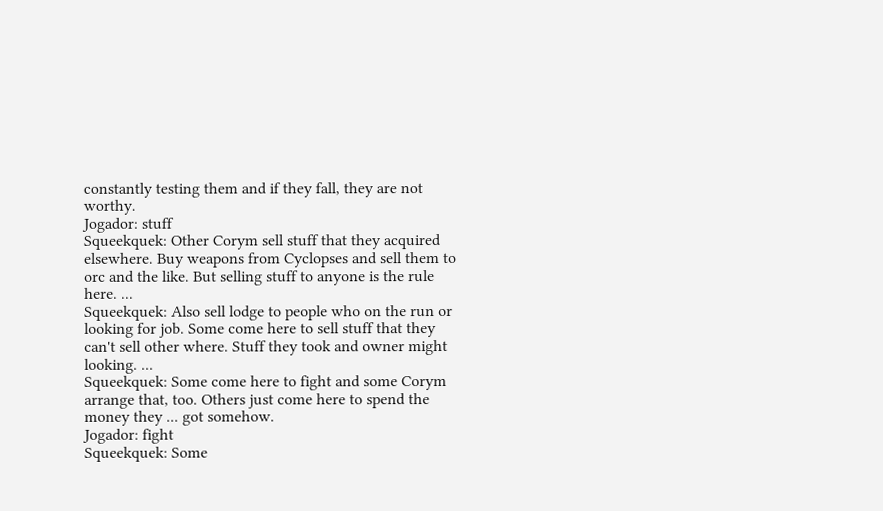constantly testing them and if they fall, they are not worthy.
Jogador: stuff
Squeekquek: Other Corym sell stuff that they acquired elsewhere. Buy weapons from Cyclopses and sell them to orc and the like. But selling stuff to anyone is the rule here. ...
Squeekquek: Also sell lodge to people who on the run or looking for job. Some come here to sell stuff that they can't sell other where. Stuff they took and owner might looking. ...
Squeekquek: Some come here to fight and some Corym arrange that, too. Others just come here to spend the money they ... got somehow.
Jogador: fight
Squeekquek: Some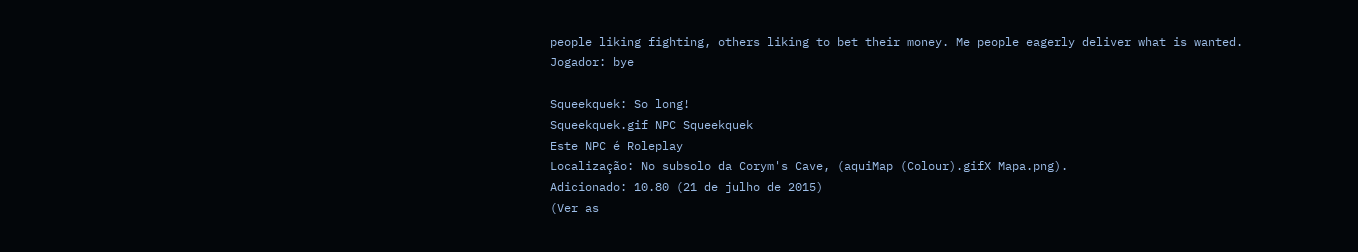people liking fighting, others liking to bet their money. Me people eagerly deliver what is wanted.
Jogador: bye

Squeekquek: So long!
Squeekquek.gif NPC Squeekquek
Este NPC é Roleplay
Localização: No subsolo da Corym's Cave, (aquiMap (Colour).gifX Mapa.png).
Adicionado: 10.80 (21 de julho de 2015)
(Ver as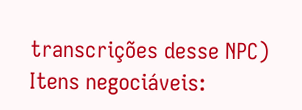transcrições desse NPC)
Itens negociáveis: